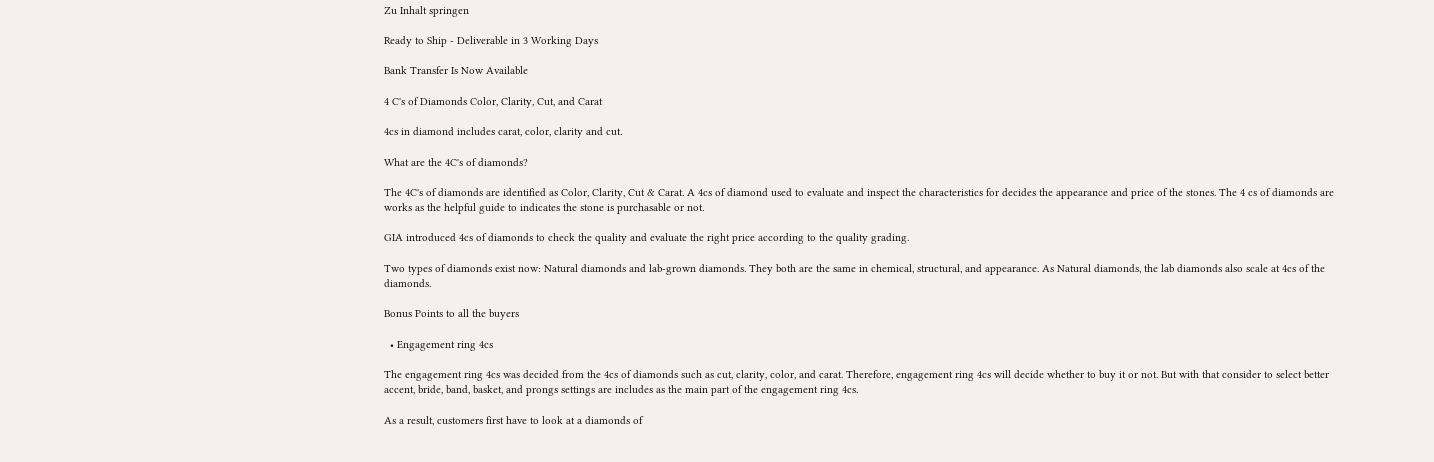Zu Inhalt springen

Ready to Ship - Deliverable in 3 Working Days

Bank Transfer Is Now Available

4 C's of Diamonds Color, Clarity, Cut, and Carat

4cs in diamond includes carat, color, clarity and cut.

What are the 4C's of diamonds?

The 4C's of diamonds are identified as Color, Clarity, Cut & Carat. A 4cs of diamond used to evaluate and inspect the characteristics for decides the appearance and price of the stones. The 4 cs of diamonds are works as the helpful guide to indicates the stone is purchasable or not.

GIA introduced 4cs of diamonds to check the quality and evaluate the right price according to the quality grading.

Two types of diamonds exist now: Natural diamonds and lab-grown diamonds. They both are the same in chemical, structural, and appearance. As Natural diamonds, the lab diamonds also scale at 4cs of the diamonds.

Bonus Points to all the buyers

  • Engagement ring 4cs

The engagement ring 4cs was decided from the 4cs of diamonds such as cut, clarity, color, and carat. Therefore, engagement ring 4cs will decide whether to buy it or not. But with that consider to select better accent, bride, band, basket, and prongs settings are includes as the main part of the engagement ring 4cs.

As a result, customers first have to look at a diamonds of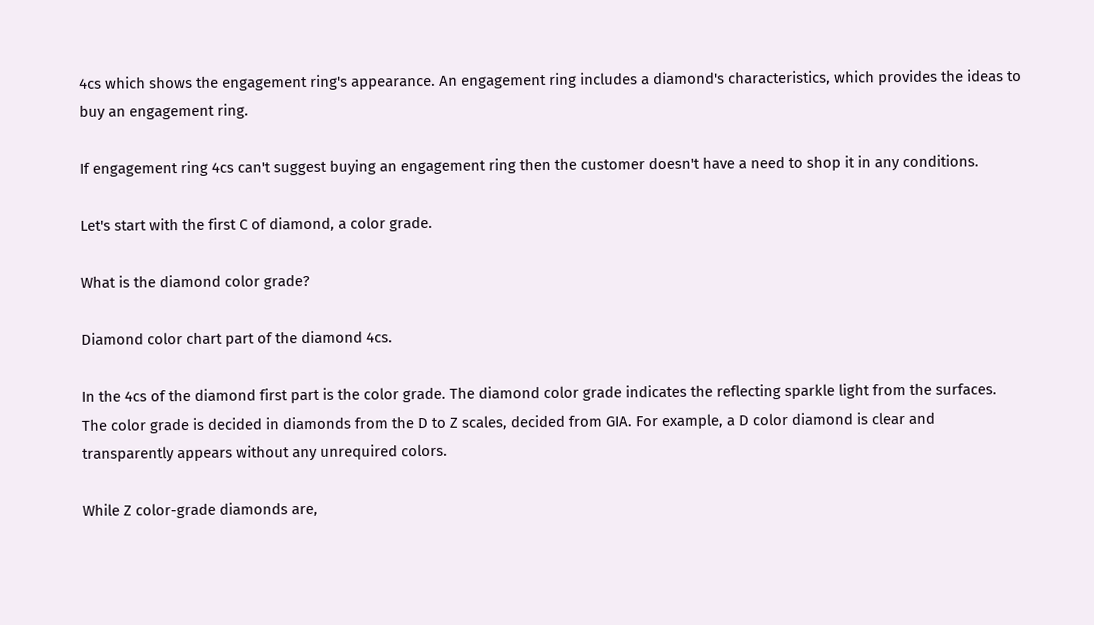4cs which shows the engagement ring's appearance. An engagement ring includes a diamond's characteristics, which provides the ideas to buy an engagement ring.

If engagement ring 4cs can't suggest buying an engagement ring then the customer doesn't have a need to shop it in any conditions.

Let's start with the first C of diamond, a color grade.

What is the diamond color grade?

Diamond color chart part of the diamond 4cs.

In the 4cs of the diamond first part is the color grade. The diamond color grade indicates the reflecting sparkle light from the surfaces. The color grade is decided in diamonds from the D to Z scales, decided from GIA. For example, a D color diamond is clear and transparently appears without any unrequired colors.

While Z color-grade diamonds are,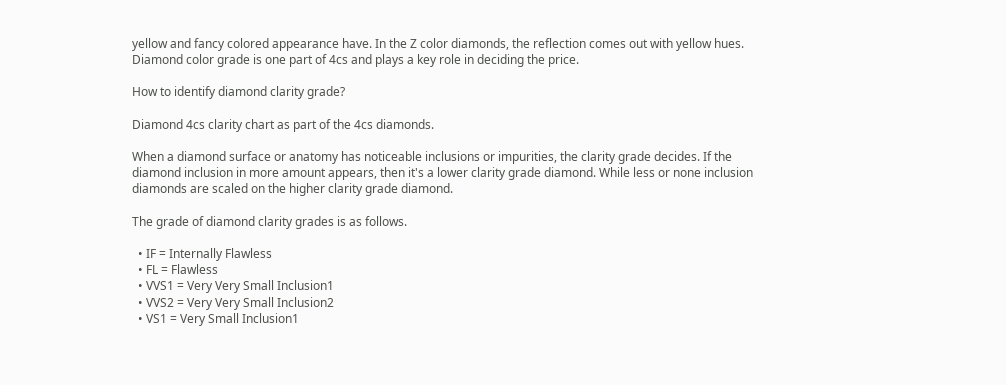yellow and fancy colored appearance have. In the Z color diamonds, the reflection comes out with yellow hues. Diamond color grade is one part of 4cs and plays a key role in deciding the price.

How to identify diamond clarity grade?

Diamond 4cs clarity chart as part of the 4cs diamonds.

When a diamond surface or anatomy has noticeable inclusions or impurities, the clarity grade decides. If the diamond inclusion in more amount appears, then it's a lower clarity grade diamond. While less or none inclusion diamonds are scaled on the higher clarity grade diamond.

The grade of diamond clarity grades is as follows.

  • IF = Internally Flawless
  • FL = Flawless
  • VVS1 = Very Very Small Inclusion1
  • VVS2 = Very Very Small Inclusion2
  • VS1 = Very Small Inclusion1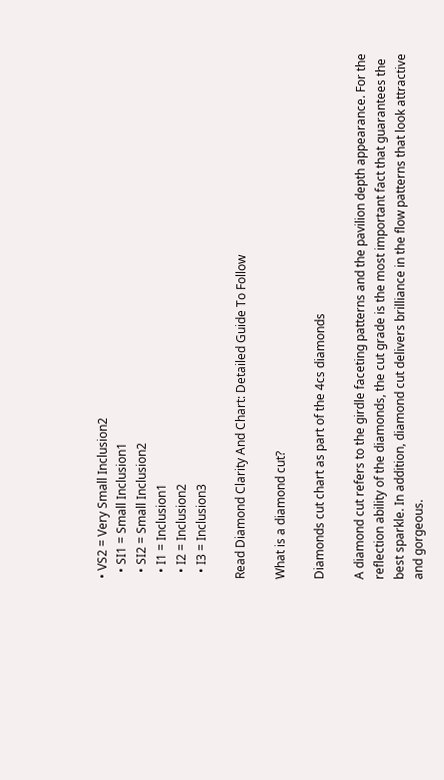• VS2 = Very Small Inclusion2
  • SI1 = Small Inclusion1
  • SI2 = Small Inclusion2
  • I1 = Inclusion1
  • I2 = Inclusion2
  • I3 = Inclusion3

Read Diamond Clarity And Chart: Detailed Guide To Follow

What is a diamond cut?

Diamonds cut chart as part of the 4cs diamonds

A diamond cut refers to the girdle faceting patterns and the pavilion depth appearance. For the reflection ability of the diamonds, the cut grade is the most important fact that guarantees the best sparkle. In addition, diamond cut delivers brilliance in the flow patterns that look attractive and gorgeous.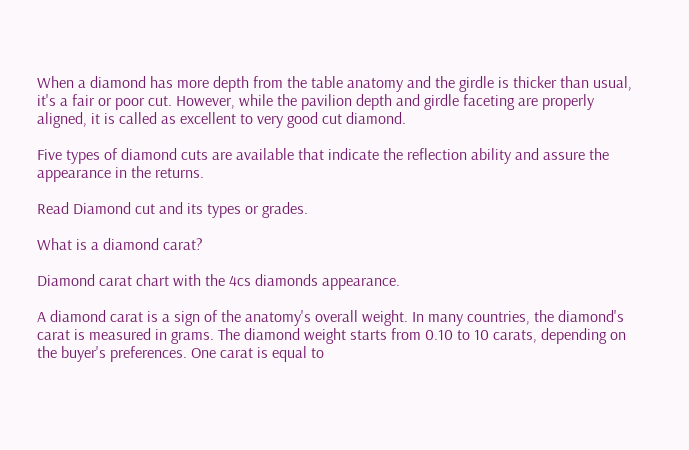When a diamond has more depth from the table anatomy and the girdle is thicker than usual, it's a fair or poor cut. However, while the pavilion depth and girdle faceting are properly aligned, it is called as excellent to very good cut diamond.

Five types of diamond cuts are available that indicate the reflection ability and assure the appearance in the returns.

Read Diamond cut and its types or grades.

What is a diamond carat?

Diamond carat chart with the 4cs diamonds appearance.

A diamond carat is a sign of the anatomy's overall weight. In many countries, the diamond's carat is measured in grams. The diamond weight starts from 0.10 to 10 carats, depending on the buyer's preferences. One carat is equal to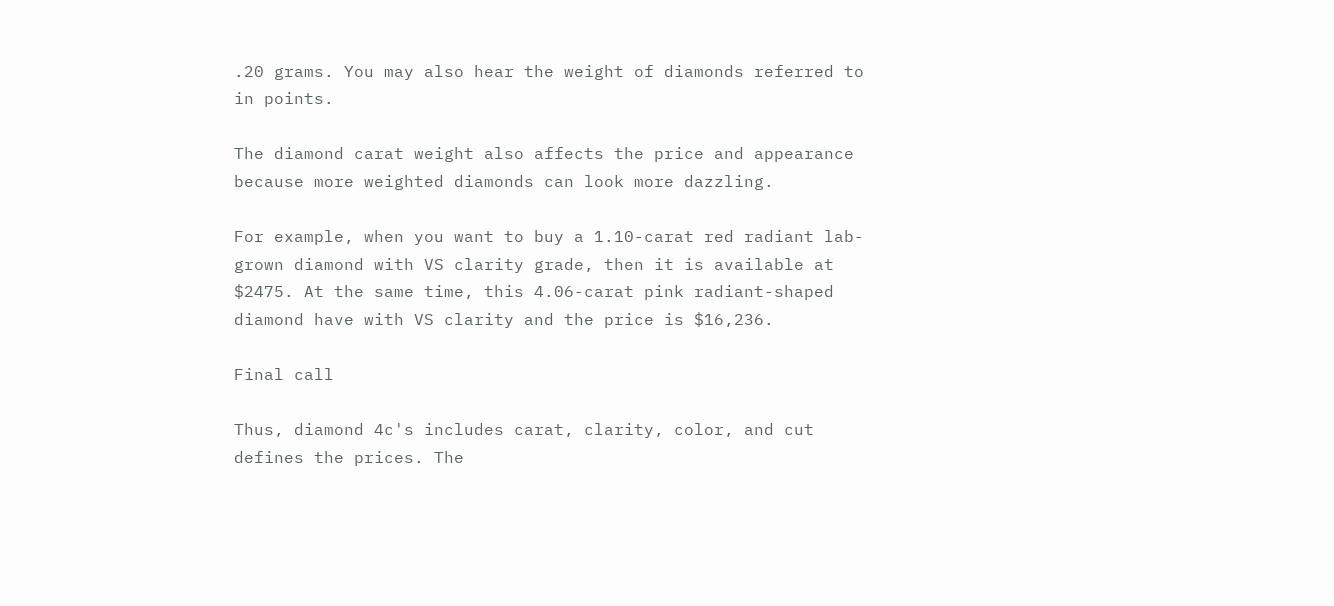.20 grams. You may also hear the weight of diamonds referred to in points.

The diamond carat weight also affects the price and appearance because more weighted diamonds can look more dazzling.

For example, when you want to buy a 1.10-carat red radiant lab-grown diamond with VS clarity grade, then it is available at $2475. At the same time, this 4.06-carat pink radiant-shaped diamond have with VS clarity and the price is $16,236.

Final call

Thus, diamond 4c's includes carat, clarity, color, and cut defines the prices. The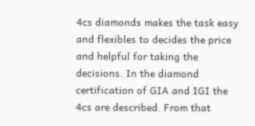4cs diamonds makes the task easy and flexibles to decides the price and helpful for taking the decisions. In the diamond certification of GIA and IGI the 4cs are described. From that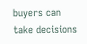buyers can take decisions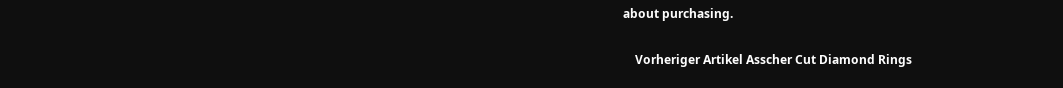about purchasing.

    Vorheriger Artikel Asscher Cut Diamond Rings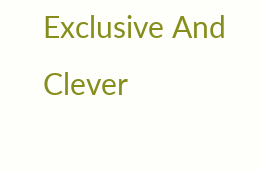Exclusive And Clever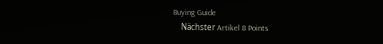Buying Guide
    Nächster Artikel 8 Points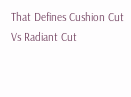That Defines Cushion Cut Vs Radiant Cut